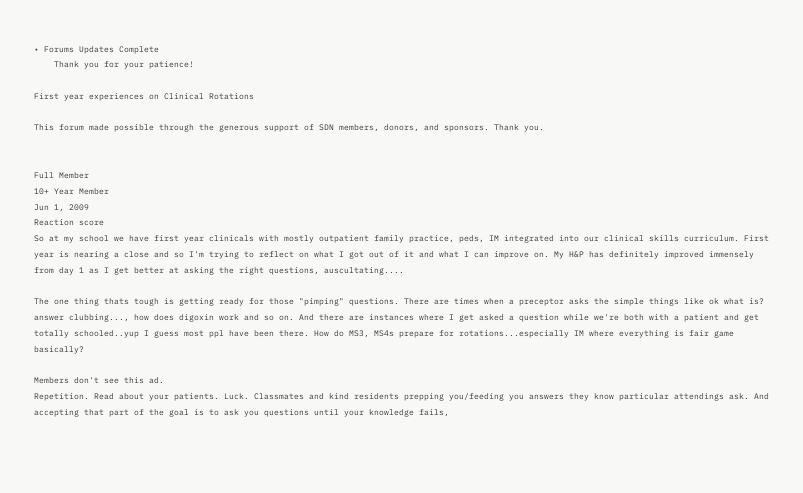• Forums Updates Complete
    Thank you for your patience!

First year experiences on Clinical Rotations

This forum made possible through the generous support of SDN members, donors, and sponsors. Thank you.


Full Member
10+ Year Member
Jun 1, 2009
Reaction score
So at my school we have first year clinicals with mostly outpatient family practice, peds, IM integrated into our clinical skills curriculum. First year is nearing a close and so I'm trying to reflect on what I got out of it and what I can improve on. My H&P has definitely improved immensely from day 1 as I get better at asking the right questions, auscultating....

The one thing thats tough is getting ready for those "pimping" questions. There are times when a preceptor asks the simple things like ok what is? answer clubbing..., how does digoxin work and so on. And there are instances where I get asked a question while we're both with a patient and get totally schooled..yup I guess most ppl have been there. How do MS3, MS4s prepare for rotations...especially IM where everything is fair game basically?

Members don't see this ad.
Repetition. Read about your patients. Luck. Classmates and kind residents prepping you/feeding you answers they know particular attendings ask. And accepting that part of the goal is to ask you questions until your knowledge fails,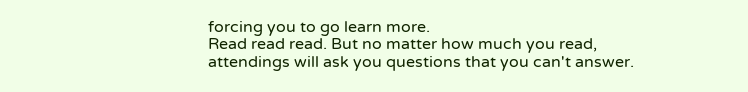forcing you to go learn more.
Read read read. But no matter how much you read, attendings will ask you questions that you can't answer.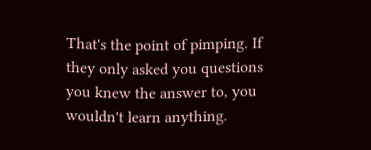That's the point of pimping. If they only asked you questions you knew the answer to, you wouldn't learn anything.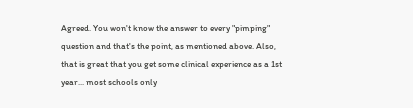Agreed. You won't know the answer to every "pimping" question and that's the point, as mentioned above. Also, that is great that you get some clinical experience as a 1st year... most schools only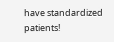have standardized patients!